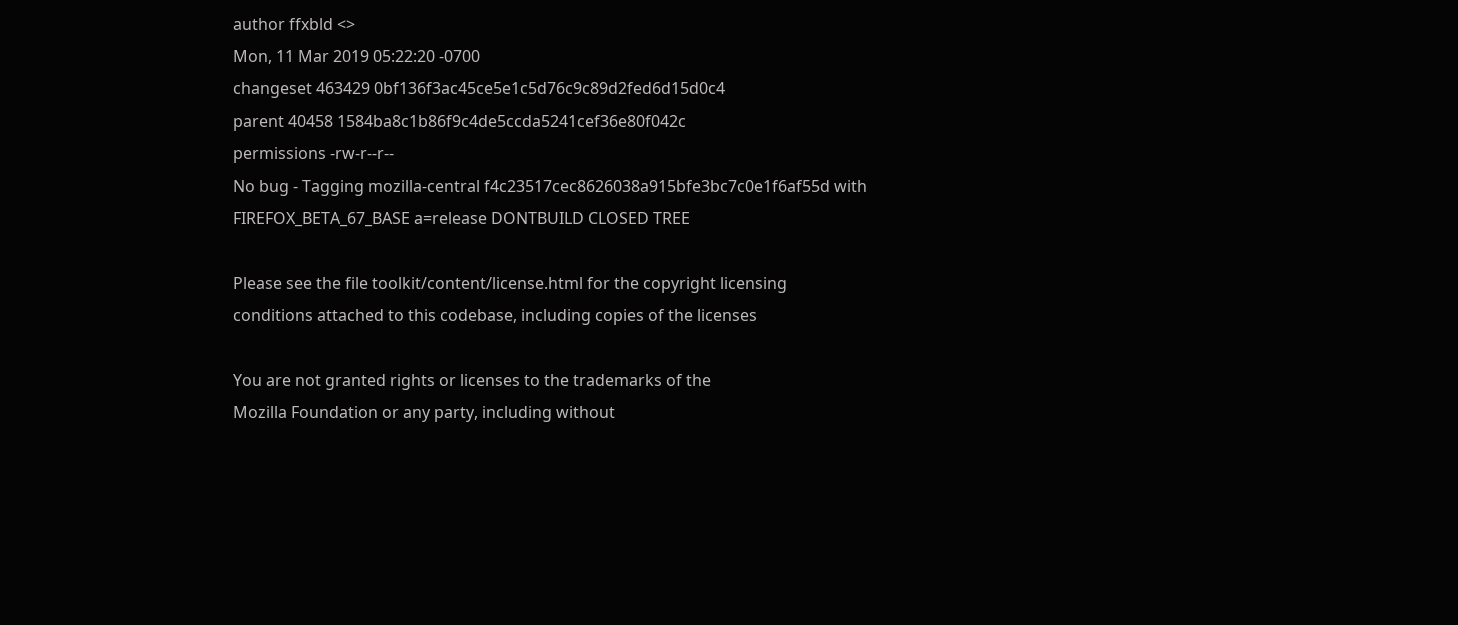author ffxbld <>
Mon, 11 Mar 2019 05:22:20 -0700
changeset 463429 0bf136f3ac45ce5e1c5d76c9c89d2fed6d15d0c4
parent 40458 1584ba8c1b86f9c4de5ccda5241cef36e80f042c
permissions -rw-r--r--
No bug - Tagging mozilla-central f4c23517cec8626038a915bfe3bc7c0e1f6af55d with FIREFOX_BETA_67_BASE a=release DONTBUILD CLOSED TREE

Please see the file toolkit/content/license.html for the copyright licensing
conditions attached to this codebase, including copies of the licenses

You are not granted rights or licenses to the trademarks of the
Mozilla Foundation or any party, including without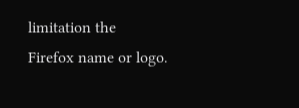limitation the
Firefox name or logo.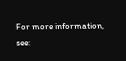For more information, see: